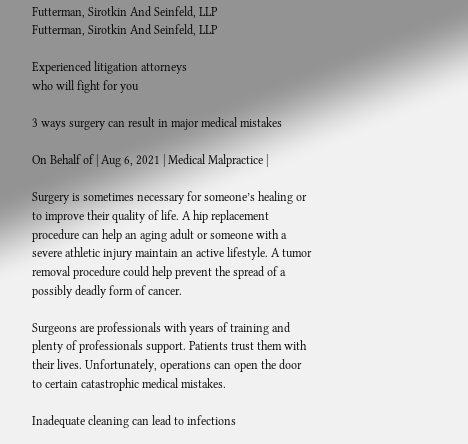Futterman, Sirotkin And Seinfeld, LLP
Futterman, Sirotkin And Seinfeld, LLP

Experienced litigation attorneys
who will fight for you

3 ways surgery can result in major medical mistakes

On Behalf of | Aug 6, 2021 | Medical Malpractice |

Surgery is sometimes necessary for someone’s healing or to improve their quality of life. A hip replacement procedure can help an aging adult or someone with a severe athletic injury maintain an active lifestyle. A tumor removal procedure could help prevent the spread of a possibly deadly form of cancer.

Surgeons are professionals with years of training and plenty of professionals support. Patients trust them with their lives. Unfortunately, operations can open the door to certain catastrophic medical mistakes.

Inadequate cleaning can lead to infections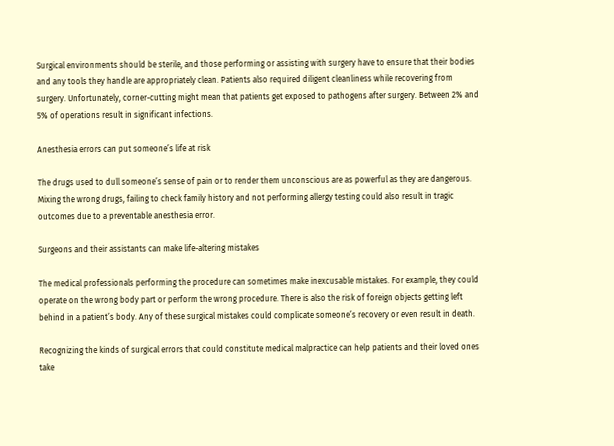Surgical environments should be sterile, and those performing or assisting with surgery have to ensure that their bodies and any tools they handle are appropriately clean. Patients also required diligent cleanliness while recovering from surgery. Unfortunately, corner-cutting might mean that patients get exposed to pathogens after surgery. Between 2% and 5% of operations result in significant infections.

Anesthesia errors can put someone’s life at risk

The drugs used to dull someone’s sense of pain or to render them unconscious are as powerful as they are dangerous. Mixing the wrong drugs, failing to check family history and not performing allergy testing could also result in tragic outcomes due to a preventable anesthesia error.

Surgeons and their assistants can make life-altering mistakes

The medical professionals performing the procedure can sometimes make inexcusable mistakes. For example, they could operate on the wrong body part or perform the wrong procedure. There is also the risk of foreign objects getting left behind in a patient’s body. Any of these surgical mistakes could complicate someone’s recovery or even result in death.

Recognizing the kinds of surgical errors that could constitute medical malpractice can help patients and their loved ones take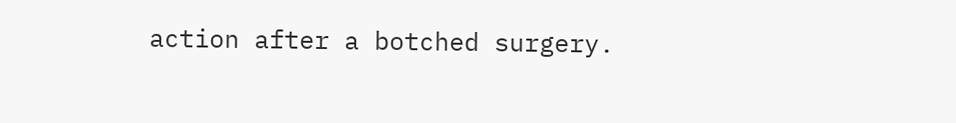action after a botched surgery.